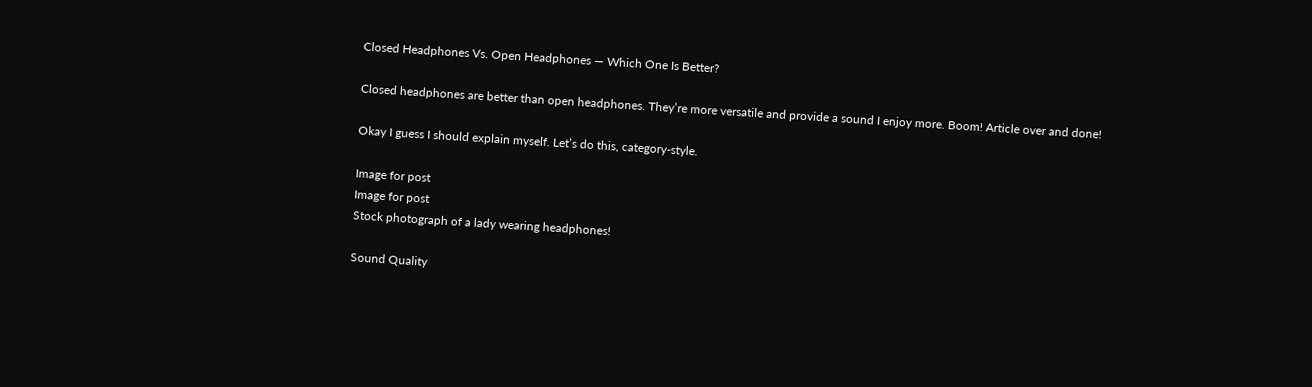Closed Headphones Vs. Open Headphones — Which One Is Better?

Closed headphones are better than open headphones. They’re more versatile and provide a sound I enjoy more. Boom! Article over and done!

Okay I guess I should explain myself. Let’s do this, category-style.

Image for post
Image for post
Stock photograph of a lady wearing headphones!

Sound Quality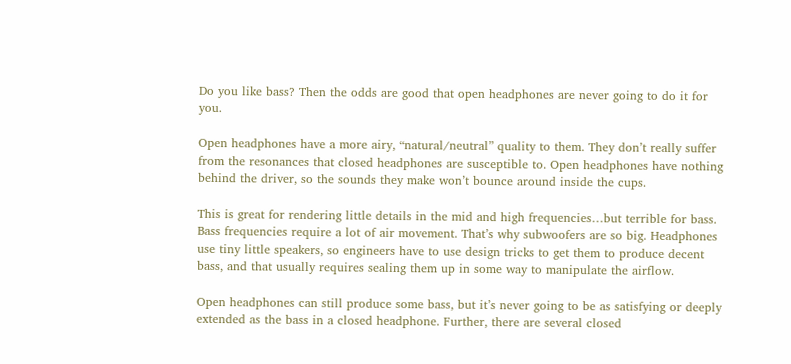Do you like bass? Then the odds are good that open headphones are never going to do it for you.

Open headphones have a more airy, “natural/neutral” quality to them. They don’t really suffer from the resonances that closed headphones are susceptible to. Open headphones have nothing behind the driver, so the sounds they make won’t bounce around inside the cups.

This is great for rendering little details in the mid and high frequencies…but terrible for bass. Bass frequencies require a lot of air movement. That’s why subwoofers are so big. Headphones use tiny little speakers, so engineers have to use design tricks to get them to produce decent bass, and that usually requires sealing them up in some way to manipulate the airflow.

Open headphones can still produce some bass, but it’s never going to be as satisfying or deeply extended as the bass in a closed headphone. Further, there are several closed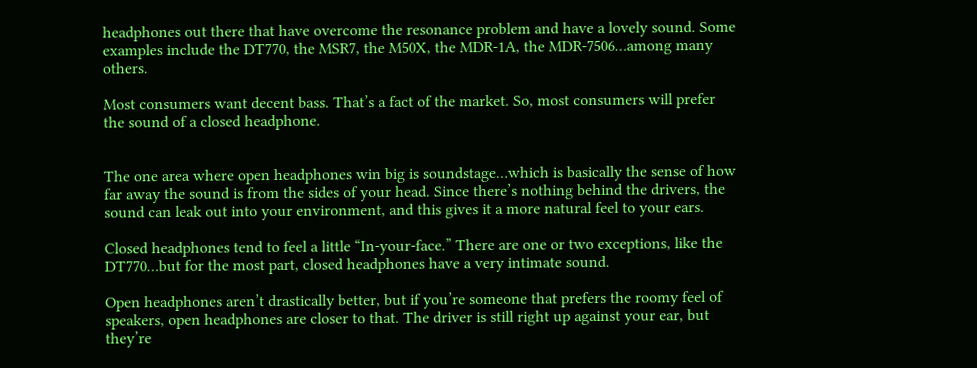headphones out there that have overcome the resonance problem and have a lovely sound. Some examples include the DT770, the MSR7, the M50X, the MDR-1A, the MDR-7506…among many others.

Most consumers want decent bass. That’s a fact of the market. So, most consumers will prefer the sound of a closed headphone.


The one area where open headphones win big is soundstage…which is basically the sense of how far away the sound is from the sides of your head. Since there’s nothing behind the drivers, the sound can leak out into your environment, and this gives it a more natural feel to your ears.

Closed headphones tend to feel a little “In-your-face.” There are one or two exceptions, like the DT770…but for the most part, closed headphones have a very intimate sound.

Open headphones aren’t drastically better, but if you’re someone that prefers the roomy feel of speakers, open headphones are closer to that. The driver is still right up against your ear, but they’re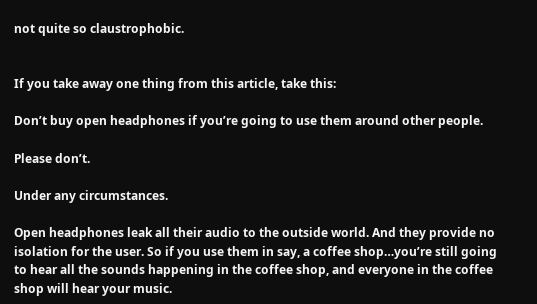not quite so claustrophobic.


If you take away one thing from this article, take this:

Don’t buy open headphones if you’re going to use them around other people.

Please don’t.

Under any circumstances.

Open headphones leak all their audio to the outside world. And they provide no isolation for the user. So if you use them in say, a coffee shop…you’re still going to hear all the sounds happening in the coffee shop, and everyone in the coffee shop will hear your music.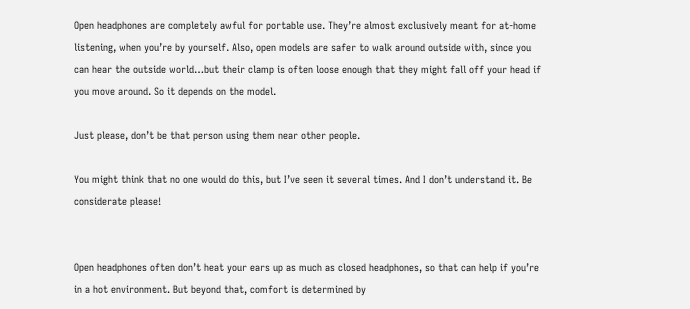Open headphones are completely awful for portable use. They’re almost exclusively meant for at-home listening, when you’re by yourself. Also, open models are safer to walk around outside with, since you can hear the outside world…but their clamp is often loose enough that they might fall off your head if you move around. So it depends on the model.

Just please, don’t be that person using them near other people.

You might think that no one would do this, but I’ve seen it several times. And I don’t understand it. Be considerate please!


Open headphones often don’t heat your ears up as much as closed headphones, so that can help if you’re in a hot environment. But beyond that, comfort is determined by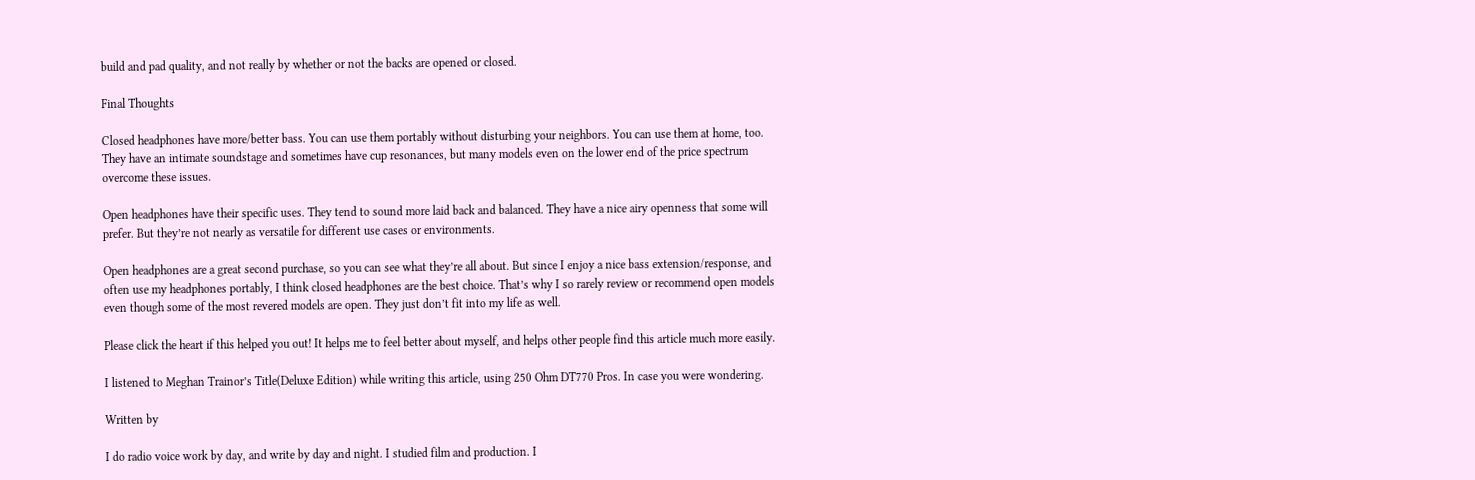build and pad quality, and not really by whether or not the backs are opened or closed.

Final Thoughts

Closed headphones have more/better bass. You can use them portably without disturbing your neighbors. You can use them at home, too. They have an intimate soundstage and sometimes have cup resonances, but many models even on the lower end of the price spectrum overcome these issues.

Open headphones have their specific uses. They tend to sound more laid back and balanced. They have a nice airy openness that some will prefer. But they’re not nearly as versatile for different use cases or environments.

Open headphones are a great second purchase, so you can see what they’re all about. But since I enjoy a nice bass extension/response, and often use my headphones portably, I think closed headphones are the best choice. That’s why I so rarely review or recommend open models even though some of the most revered models are open. They just don’t fit into my life as well.

Please click the heart if this helped you out! It helps me to feel better about myself, and helps other people find this article much more easily.

I listened to Meghan Trainor’s Title(Deluxe Edition) while writing this article, using 250 Ohm DT770 Pros. In case you were wondering.

Written by

I do radio voice work by day, and write by day and night. I studied film and production. I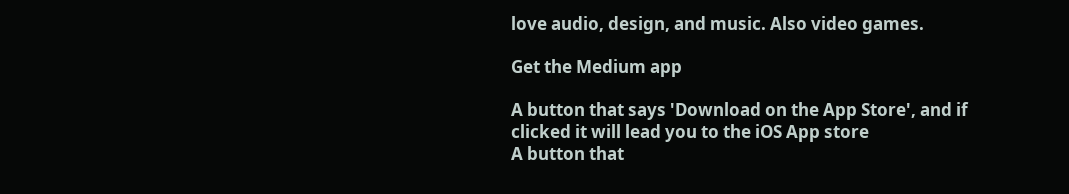love audio, design, and music. Also video games.

Get the Medium app

A button that says 'Download on the App Store', and if clicked it will lead you to the iOS App store
A button that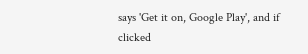says 'Get it on, Google Play', and if clicked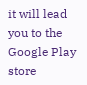it will lead you to the Google Play store